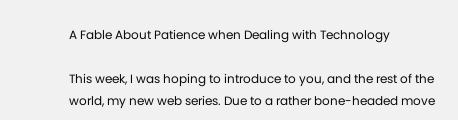A Fable About Patience when Dealing with Technology

This week, I was hoping to introduce to you, and the rest of the world, my new web series. Due to a rather bone-headed move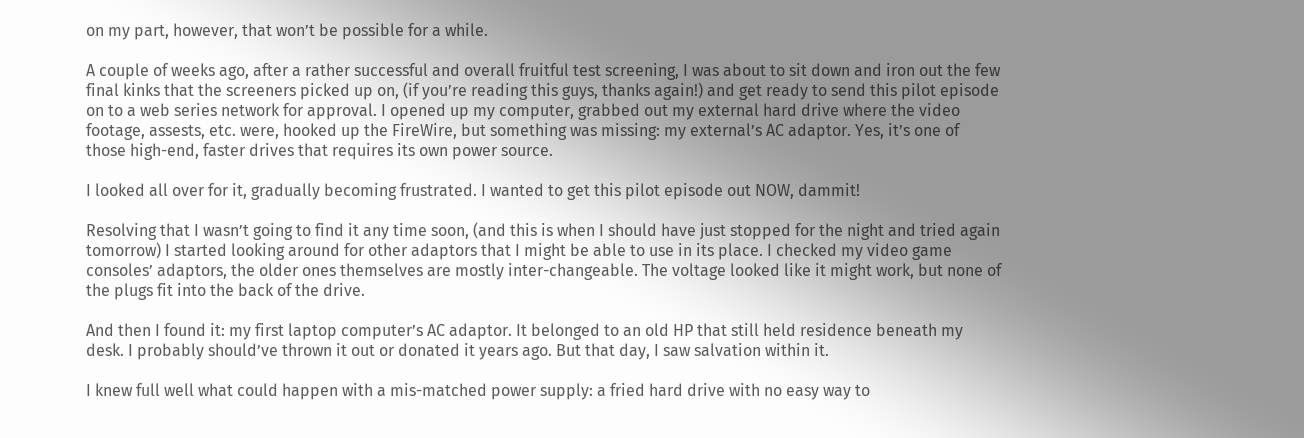on my part, however, that won’t be possible for a while.

A couple of weeks ago, after a rather successful and overall fruitful test screening, I was about to sit down and iron out the few final kinks that the screeners picked up on, (if you’re reading this guys, thanks again!) and get ready to send this pilot episode on to a web series network for approval. I opened up my computer, grabbed out my external hard drive where the video footage, assests, etc. were, hooked up the FireWire, but something was missing: my external’s AC adaptor. Yes, it’s one of those high-end, faster drives that requires its own power source.

I looked all over for it, gradually becoming frustrated. I wanted to get this pilot episode out NOW, dammit!

Resolving that I wasn’t going to find it any time soon, (and this is when I should have just stopped for the night and tried again tomorrow) I started looking around for other adaptors that I might be able to use in its place. I checked my video game consoles’ adaptors, the older ones themselves are mostly inter-changeable. The voltage looked like it might work, but none of the plugs fit into the back of the drive.

And then I found it: my first laptop computer’s AC adaptor. It belonged to an old HP that still held residence beneath my desk. I probably should’ve thrown it out or donated it years ago. But that day, I saw salvation within it.

I knew full well what could happen with a mis-matched power supply: a fried hard drive with no easy way to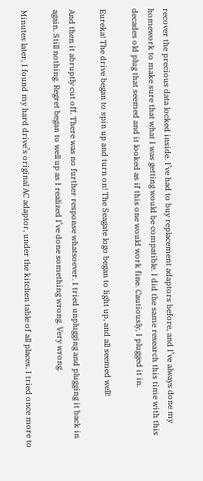recover the precious data locked inside. I’ve had to buy replacement adaptors before, and I’ve always done my homework to make sure that what I was getting would be compatible. I did the same research this time with this decades old plug that seemed and it looked as if this one would work fine. Cautiously, I plugged it in.

Eureka! The drive began to spin up and turn on! The Seagate logo began to light up, and all seemed well!

And then it abruptly cut off. There was no further response whatsoever. I tried unplugging and plugging it back in again. Still nothing. Regret began to well up as I realized I’ve done something wrong. Very wrong.

Minutes later, I found my hard drive’s original AC adaptor, under the kitchen table of all places. I tried once more to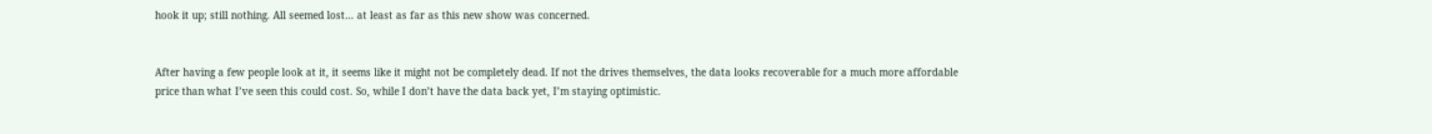hook it up; still nothing. All seemed lost… at least as far as this new show was concerned.


After having a few people look at it, it seems like it might not be completely dead. If not the drives themselves, the data looks recoverable for a much more affordable price than what I’ve seen this could cost. So, while I don’t have the data back yet, I’m staying optimistic.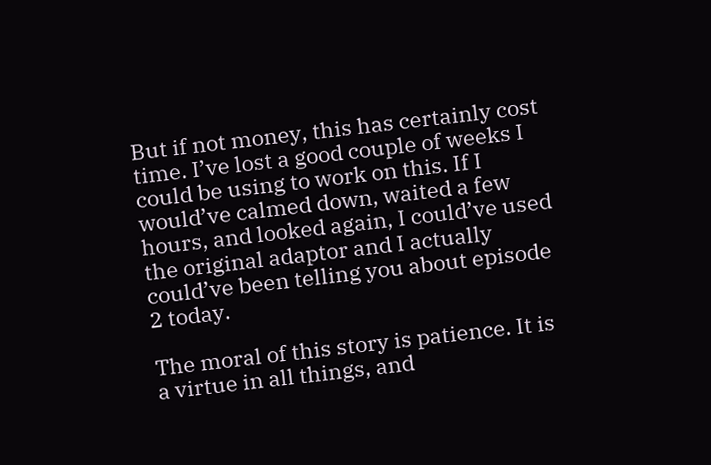But if not money, this has certainly cost time. I’ve lost a good couple of weeks I could be using to work on this. If I would’ve calmed down, waited a few hours, and looked again, I could’ve used the original adaptor and I actually could’ve been telling you about episode 2 today.

The moral of this story is patience. It is a virtue in all things, and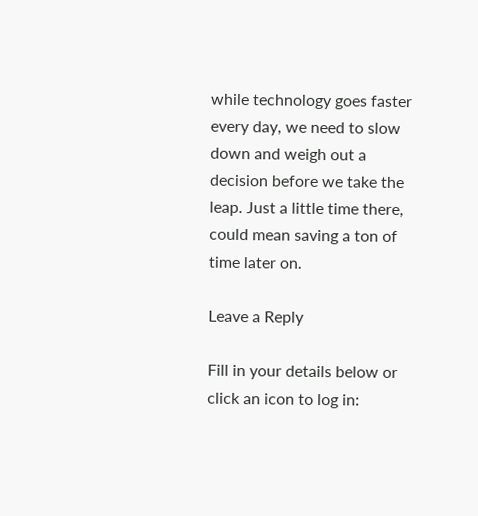while technology goes faster every day, we need to slow down and weigh out a decision before we take the leap. Just a little time there, could mean saving a ton of time later on.

Leave a Reply

Fill in your details below or click an icon to log in: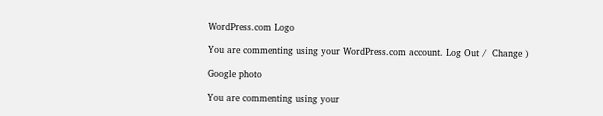WordPress.com Logo

You are commenting using your WordPress.com account. Log Out /  Change )

Google photo

You are commenting using your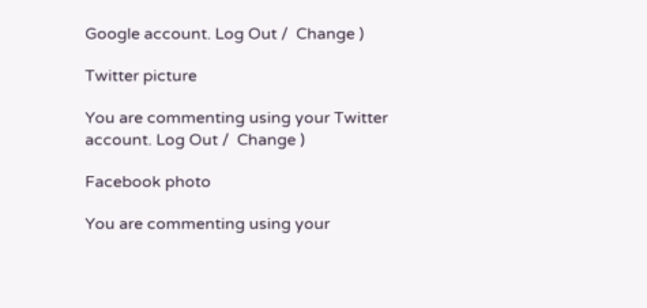Google account. Log Out /  Change )

Twitter picture

You are commenting using your Twitter account. Log Out /  Change )

Facebook photo

You are commenting using your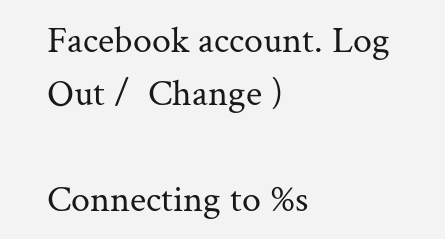Facebook account. Log Out /  Change )

Connecting to %s